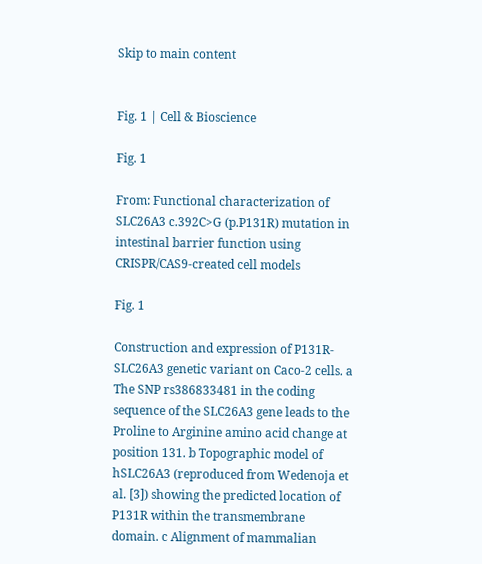Skip to main content


Fig. 1 | Cell & Bioscience

Fig. 1

From: Functional characterization of SLC26A3 c.392C>G (p.P131R) mutation in intestinal barrier function using CRISPR/CAS9-created cell models

Fig. 1

Construction and expression of P131R-SLC26A3 genetic variant on Caco-2 cells. a The SNP rs386833481 in the coding sequence of the SLC26A3 gene leads to the Proline to Arginine amino acid change at position 131. b Topographic model of hSLC26A3 (reproduced from Wedenoja et al. [3]) showing the predicted location of P131R within the transmembrane domain. c Alignment of mammalian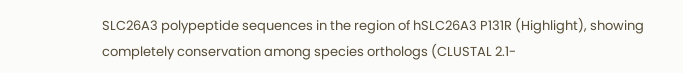SLC26A3 polypeptide sequences in the region of hSLC26A3 P131R (Highlight), showing completely conservation among species orthologs (CLUSTAL 2.1-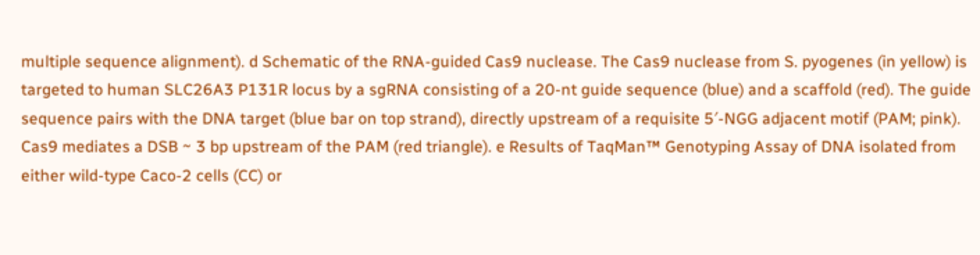multiple sequence alignment). d Schematic of the RNA-guided Cas9 nuclease. The Cas9 nuclease from S. pyogenes (in yellow) is targeted to human SLC26A3 P131R locus by a sgRNA consisting of a 20-nt guide sequence (blue) and a scaffold (red). The guide sequence pairs with the DNA target (blue bar on top strand), directly upstream of a requisite 5′-NGG adjacent motif (PAM; pink). Cas9 mediates a DSB ~ 3 bp upstream of the PAM (red triangle). e Results of TaqMan™ Genotyping Assay of DNA isolated from either wild-type Caco-2 cells (CC) or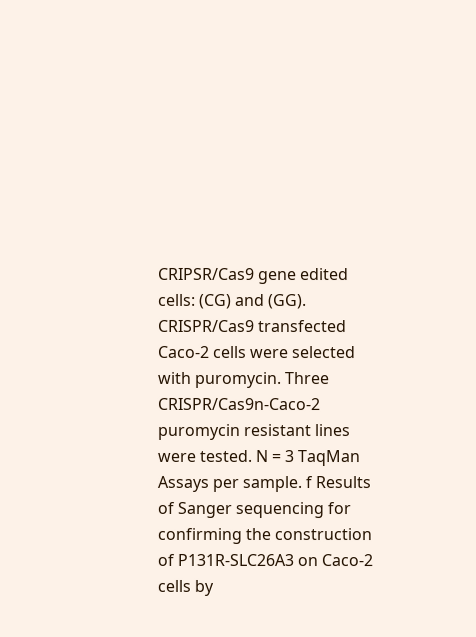CRIPSR/Cas9 gene edited cells: (CG) and (GG). CRISPR/Cas9 transfected Caco-2 cells were selected with puromycin. Three CRISPR/Cas9n-Caco-2 puromycin resistant lines were tested. N = 3 TaqMan Assays per sample. f Results of Sanger sequencing for confirming the construction of P131R-SLC26A3 on Caco-2 cells by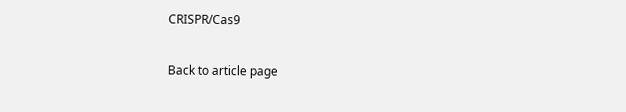CRISPR/Cas9

Back to article page